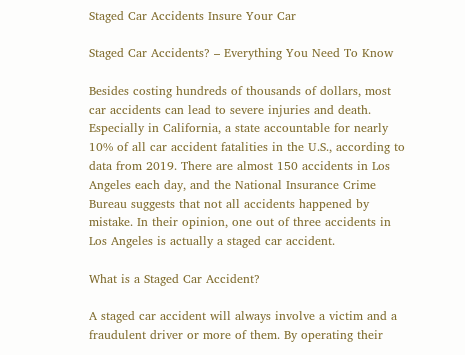Staged Car Accidents Insure Your Car

Staged Car Accidents? – Everything You Need To Know

Besides costing hundreds of thousands of dollars, most car accidents can lead to severe injuries and death. Especially in California, a state accountable for nearly 10% of all car accident fatalities in the U.S., according to data from 2019. There are almost 150 accidents in Los Angeles each day, and the National Insurance Crime Bureau suggests that not all accidents happened by mistake. In their opinion, one out of three accidents in Los Angeles is actually a staged car accident.

What is a Staged Car Accident?

A staged car accident will always involve a victim and a fraudulent driver or more of them. By operating their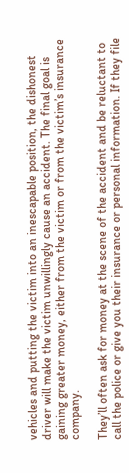vehicles and putting the victim into an inescapable position, the dishonest driver will make the victim unwillingly cause an accident. The final goal is gaining greater money, either from the victim or from the victim’s insurance company.

They’ll often ask for money at the scene of the accident and be reluctant to call the police or give you their insurance or personal information. If they file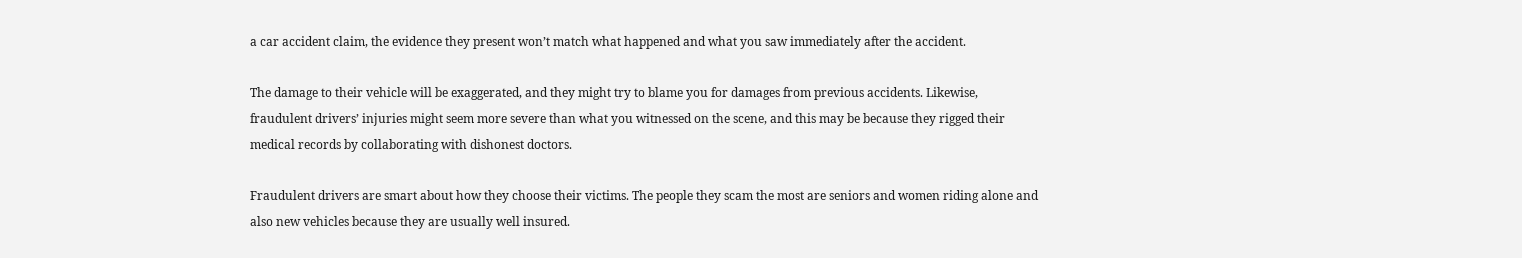a car accident claim, the evidence they present won’t match what happened and what you saw immediately after the accident.

The damage to their vehicle will be exaggerated, and they might try to blame you for damages from previous accidents. Likewise, fraudulent drivers’ injuries might seem more severe than what you witnessed on the scene, and this may be because they rigged their medical records by collaborating with dishonest doctors.

Fraudulent drivers are smart about how they choose their victims. The people they scam the most are seniors and women riding alone and also new vehicles because they are usually well insured.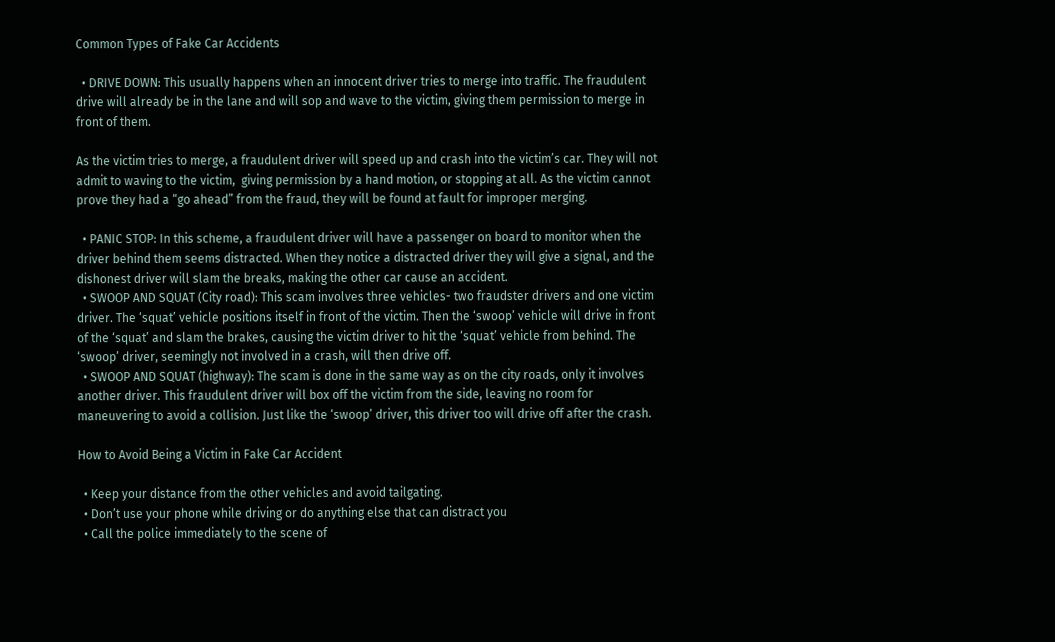Common Types of Fake Car Accidents

  • DRIVE DOWN: This usually happens when an innocent driver tries to merge into traffic. The fraudulent drive will already be in the lane and will sop and wave to the victim, giving them permission to merge in front of them.

As the victim tries to merge, a fraudulent driver will speed up and crash into the victim’s car. They will not admit to waving to the victim,  giving permission by a hand motion, or stopping at all. As the victim cannot prove they had a “go ahead” from the fraud, they will be found at fault for improper merging.

  • PANIC STOP: In this scheme, a fraudulent driver will have a passenger on board to monitor when the driver behind them seems distracted. When they notice a distracted driver they will give a signal, and the dishonest driver will slam the breaks, making the other car cause an accident.
  • SWOOP AND SQUAT (City road): This scam involves three vehicles- two fraudster drivers and one victim driver. The ‘squat’ vehicle positions itself in front of the victim. Then the ‘swoop’ vehicle will drive in front of the ‘squat’ and slam the brakes, causing the victim driver to hit the ‘squat’ vehicle from behind. The ‘swoop’ driver, seemingly not involved in a crash, will then drive off.
  • SWOOP AND SQUAT (highway): The scam is done in the same way as on the city roads, only it involves another driver. This fraudulent driver will box off the victim from the side, leaving no room for maneuvering to avoid a collision. Just like the ‘swoop’ driver, this driver too will drive off after the crash.

How to Avoid Being a Victim in Fake Car Accident

  • Keep your distance from the other vehicles and avoid tailgating.
  • Don’t use your phone while driving or do anything else that can distract you
  • Call the police immediately to the scene of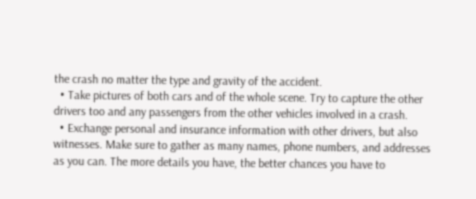the crash no matter the type and gravity of the accident.
  • Take pictures of both cars and of the whole scene. Try to capture the other drivers too and any passengers from the other vehicles involved in a crash.
  • Exchange personal and insurance information with other drivers, but also witnesses. Make sure to gather as many names, phone numbers, and addresses as you can. The more details you have, the better chances you have to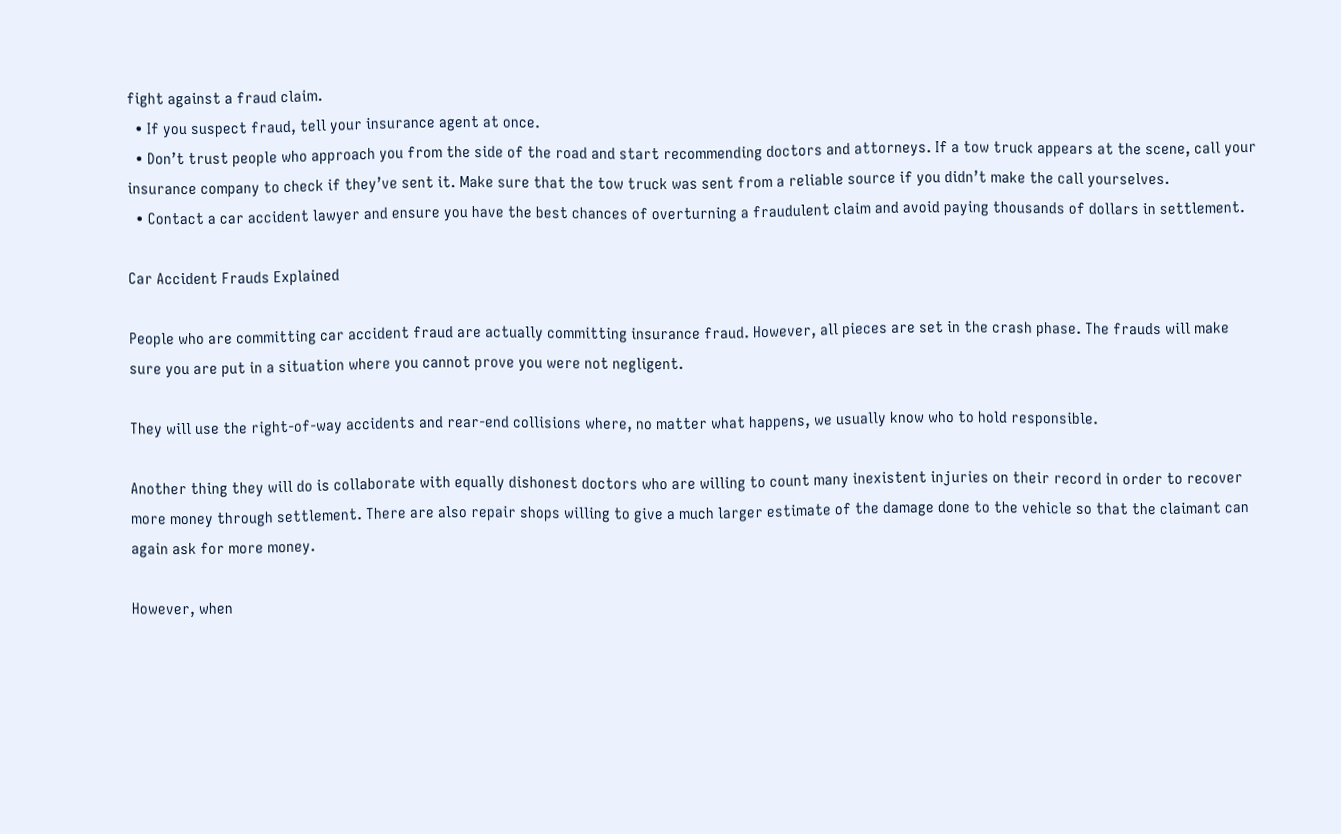fight against a fraud claim.
  • If you suspect fraud, tell your insurance agent at once.
  • Don’t trust people who approach you from the side of the road and start recommending doctors and attorneys. If a tow truck appears at the scene, call your insurance company to check if they’ve sent it. Make sure that the tow truck was sent from a reliable source if you didn’t make the call yourselves.
  • Contact a car accident lawyer and ensure you have the best chances of overturning a fraudulent claim and avoid paying thousands of dollars in settlement.

Car Accident Frauds Explained

People who are committing car accident fraud are actually committing insurance fraud. However, all pieces are set in the crash phase. The frauds will make sure you are put in a situation where you cannot prove you were not negligent.

They will use the right-of-way accidents and rear-end collisions where, no matter what happens, we usually know who to hold responsible.

Another thing they will do is collaborate with equally dishonest doctors who are willing to count many inexistent injuries on their record in order to recover more money through settlement. There are also repair shops willing to give a much larger estimate of the damage done to the vehicle so that the claimant can again ask for more money.

However, when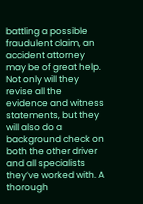battling a possible fraudulent claim, an accident attorney may be of great help. Not only will they revise all the evidence and witness statements, but they will also do a background check on both the other driver and all specialists they’ve worked with. A thorough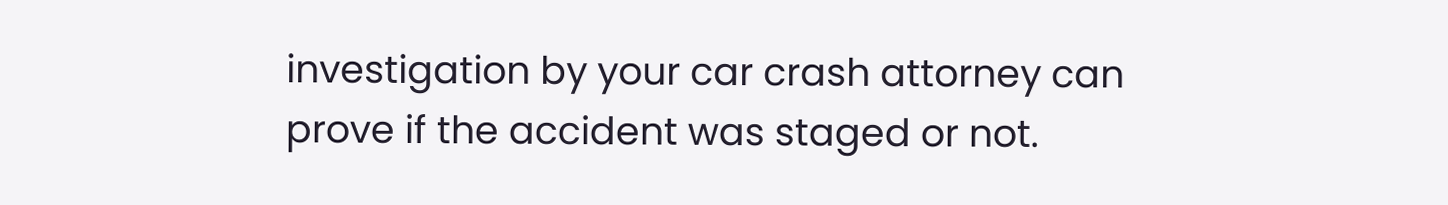investigation by your car crash attorney can prove if the accident was staged or not.